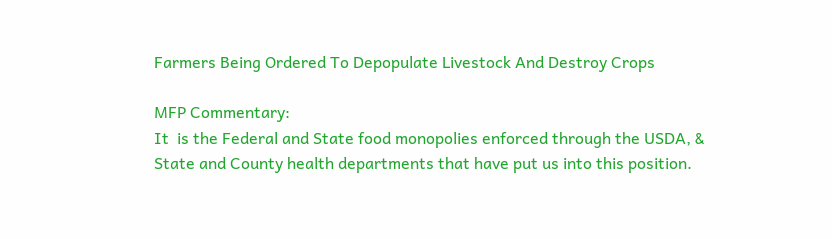Farmers Being Ordered To Depopulate Livestock And Destroy Crops

MFP Commentary:
It  is the Federal and State food monopolies enforced through the USDA, & State and County health departments that have put us into this position.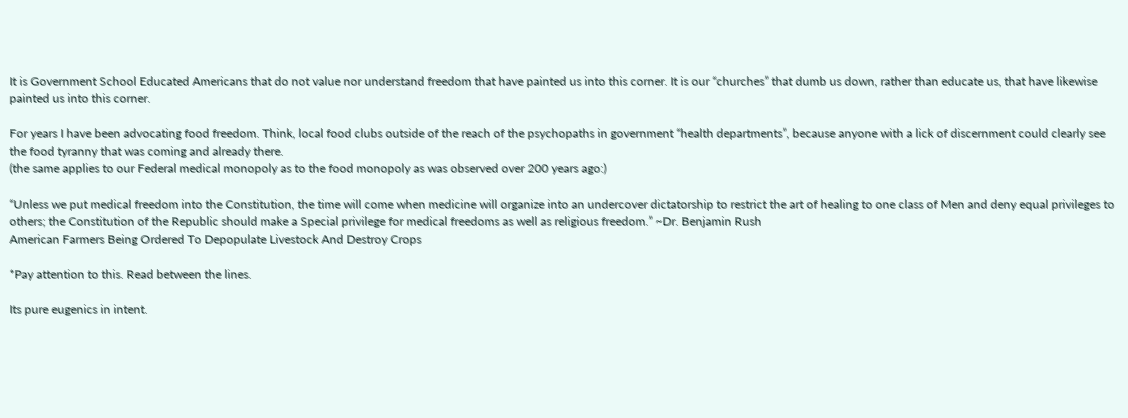It is Government School Educated Americans that do not value nor understand freedom that have painted us into this corner. It is our “churches” that dumb us down, rather than educate us, that have likewise painted us into this corner.

For years I have been advocating food freedom. Think, local food clubs outside of the reach of the psychopaths in government “health departments”, because anyone with a lick of discernment could clearly see the food tyranny that was coming and already there.
(the same applies to our Federal medical monopoly as to the food monopoly as was observed over 200 years ago:)

“Unless we put medical freedom into the Constitution, the time will come when medicine will organize into an undercover dictatorship to restrict the art of healing to one class of Men and deny equal privileges to others; the Constitution of the Republic should make a Special privilege for medical freedoms as well as religious freedom.” ~Dr. Benjamin Rush
American Farmers Being Ordered To Depopulate Livestock And Destroy Crops

*Pay attention to this. Read between the lines.

Its pure eugenics in intent.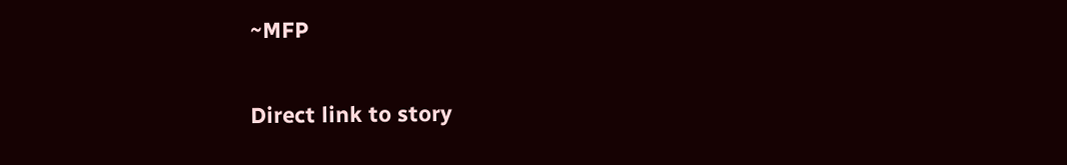~MFP


Direct link to story